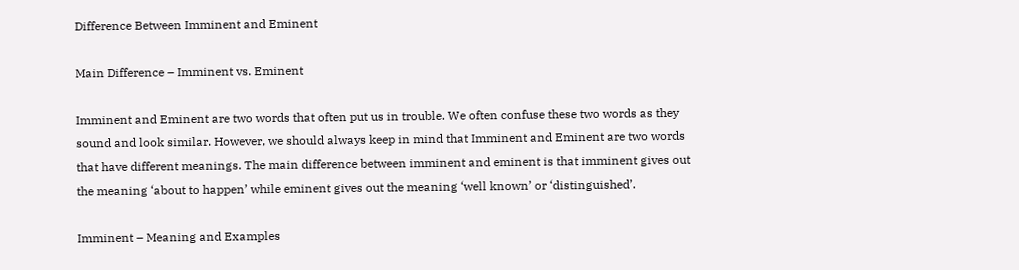Difference Between Imminent and Eminent

Main Difference – Imminent vs. Eminent

Imminent and Eminent are two words that often put us in trouble. We often confuse these two words as they sound and look similar. However, we should always keep in mind that Imminent and Eminent are two words that have different meanings. The main difference between imminent and eminent is that imminent gives out the meaning ‘about to happen’ while eminent gives out the meaning ‘well known’ or ‘distinguished’.

Imminent – Meaning and Examples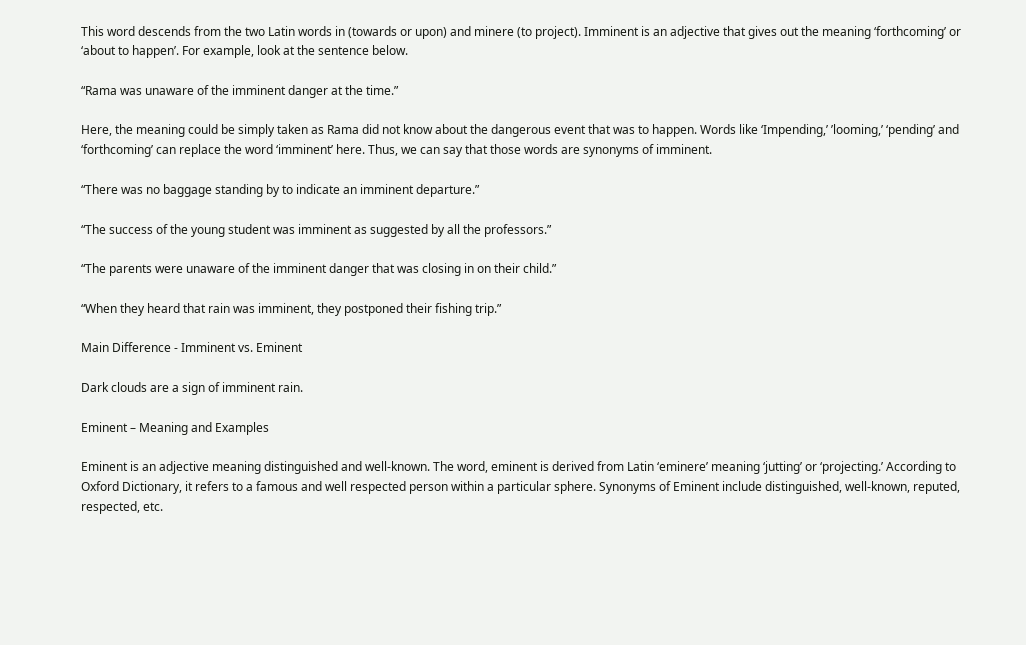This word descends from the two Latin words in (towards or upon) and minere (to project). Imminent is an adjective that gives out the meaning ‘forthcoming’ or ‘about to happen’. For example, look at the sentence below.

“Rama was unaware of the imminent danger at the time.”

Here, the meaning could be simply taken as Rama did not know about the dangerous event that was to happen. Words like ‘Impending,’ ’looming,’ ‘pending’ and ‘forthcoming’ can replace the word ‘imminent’ here. Thus, we can say that those words are synonyms of imminent.

“There was no baggage standing by to indicate an imminent departure.”

“The success of the young student was imminent as suggested by all the professors.”

“The parents were unaware of the imminent danger that was closing in on their child.”

“When they heard that rain was imminent, they postponed their fishing trip.”

Main Difference - Imminent vs. Eminent

Dark clouds are a sign of imminent rain.

Eminent – Meaning and Examples

Eminent is an adjective meaning distinguished and well-known. The word, eminent is derived from Latin ‘eminere’ meaning ‘jutting’ or ‘projecting.’ According to Oxford Dictionary, it refers to a famous and well respected person within a particular sphere. Synonyms of Eminent include distinguished, well-known, reputed, respected, etc.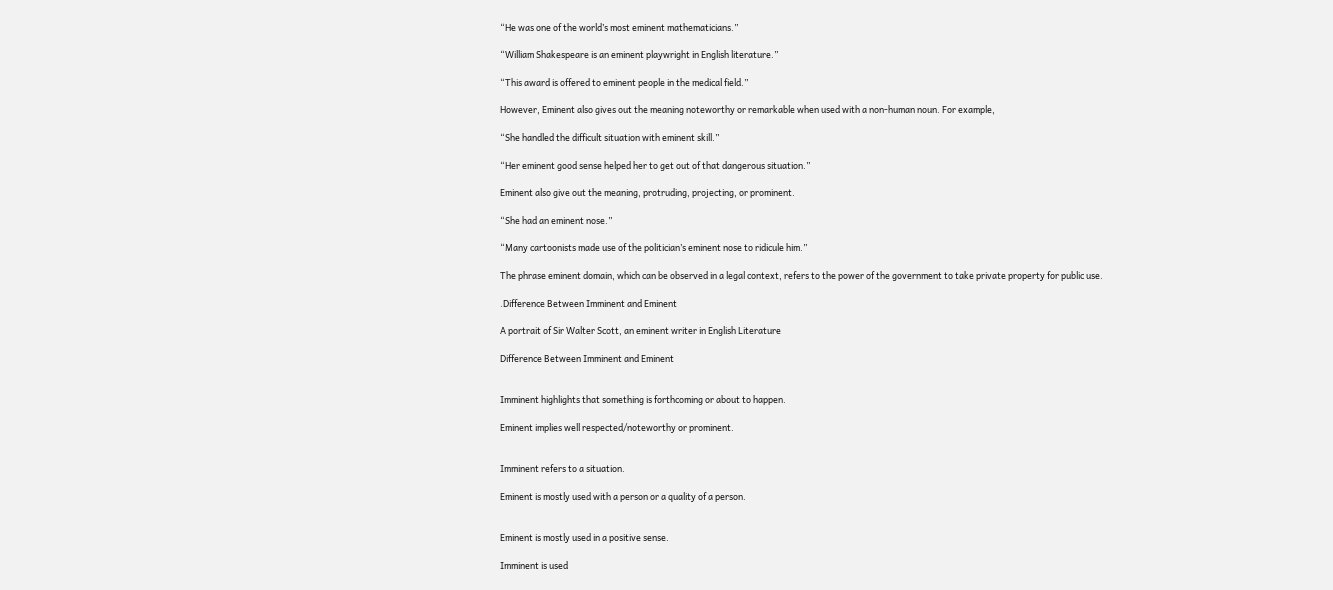“He was one of the world’s most eminent mathematicians.”

“William Shakespeare is an eminent playwright in English literature.”

“This award is offered to eminent people in the medical field.”

However, Eminent also gives out the meaning noteworthy or remarkable when used with a non-human noun. For example,

“She handled the difficult situation with eminent skill.”

“Her eminent good sense helped her to get out of that dangerous situation.”

Eminent also give out the meaning, protruding, projecting, or prominent.

“She had an eminent nose.”

“Many cartoonists made use of the politician’s eminent nose to ridicule him.”

The phrase eminent domain, which can be observed in a legal context, refers to the power of the government to take private property for public use.

.Difference Between Imminent and Eminent

A portrait of Sir Walter Scott, an eminent writer in English Literature

Difference Between Imminent and Eminent


Imminent highlights that something is forthcoming or about to happen.

Eminent implies well respected/noteworthy or prominent.


Imminent refers to a situation.

Eminent is mostly used with a person or a quality of a person.


Eminent is mostly used in a positive sense.

Imminent is used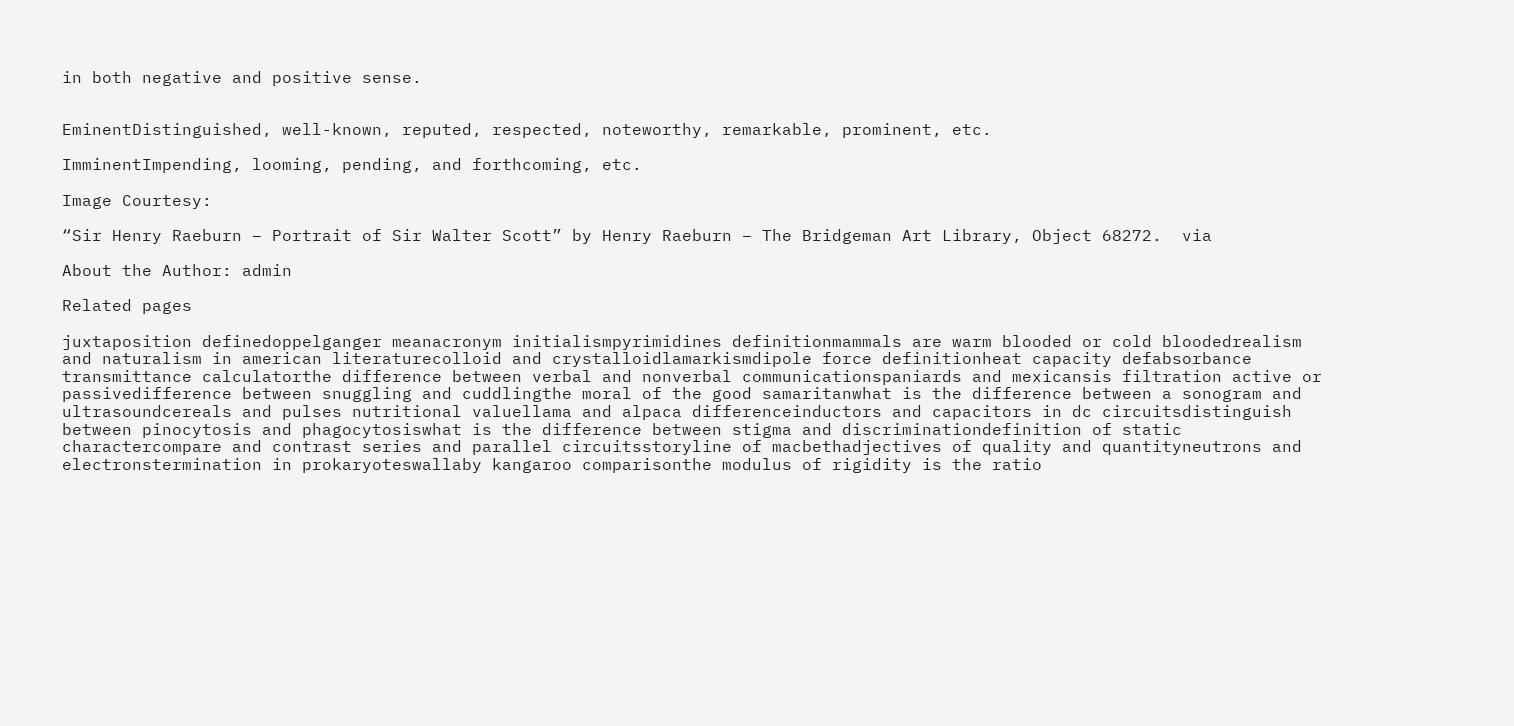in both negative and positive sense.


EminentDistinguished, well-known, reputed, respected, noteworthy, remarkable, prominent, etc.

ImminentImpending, looming, pending, and forthcoming, etc.

Image Courtesy:

“Sir Henry Raeburn – Portrait of Sir Walter Scott” by Henry Raeburn – The Bridgeman Art Library, Object 68272.  via

About the Author: admin

Related pages

juxtaposition definedoppelganger meanacronym initialismpyrimidines definitionmammals are warm blooded or cold bloodedrealism and naturalism in american literaturecolloid and crystalloidlamarkismdipole force definitionheat capacity defabsorbance transmittance calculatorthe difference between verbal and nonverbal communicationspaniards and mexicansis filtration active or passivedifference between snuggling and cuddlingthe moral of the good samaritanwhat is the difference between a sonogram and ultrasoundcereals and pulses nutritional valuellama and alpaca differenceinductors and capacitors in dc circuitsdistinguish between pinocytosis and phagocytosiswhat is the difference between stigma and discriminationdefinition of static charactercompare and contrast series and parallel circuitsstoryline of macbethadjectives of quality and quantityneutrons and electronstermination in prokaryoteswallaby kangaroo comparisonthe modulus of rigidity is the ratio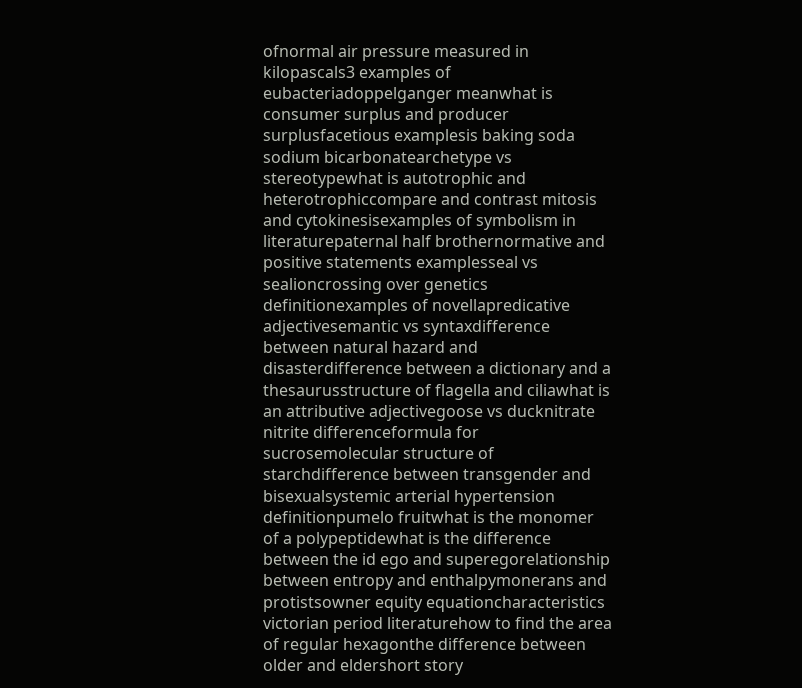ofnormal air pressure measured in kilopascals3 examples of eubacteriadoppelganger meanwhat is consumer surplus and producer surplusfacetious examplesis baking soda sodium bicarbonatearchetype vs stereotypewhat is autotrophic and heterotrophiccompare and contrast mitosis and cytokinesisexamples of symbolism in literaturepaternal half brothernormative and positive statements examplesseal vs sealioncrossing over genetics definitionexamples of novellapredicative adjectivesemantic vs syntaxdifference between natural hazard and disasterdifference between a dictionary and a thesaurusstructure of flagella and ciliawhat is an attributive adjectivegoose vs ducknitrate nitrite differenceformula for sucrosemolecular structure of starchdifference between transgender and bisexualsystemic arterial hypertension definitionpumelo fruitwhat is the monomer of a polypeptidewhat is the difference between the id ego and superegorelationship between entropy and enthalpymonerans and protistsowner equity equationcharacteristics victorian period literaturehow to find the area of regular hexagonthe difference between older and eldershort story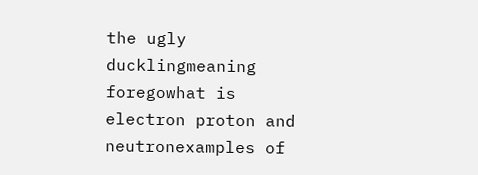the ugly ducklingmeaning foregowhat is electron proton and neutronexamples of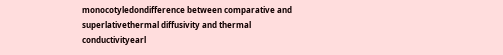monocotyledondifference between comparative and superlativethermal diffusivity and thermal conductivityearl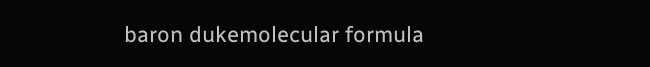baron dukemolecular formula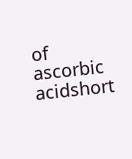of ascorbic acidshort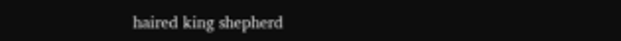haired king shepherd